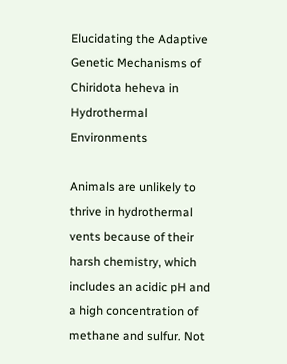Elucidating the Adaptive Genetic Mechanisms of Chiridota heheva in Hydrothermal Environments

Animals are unlikely to thrive in hydrothermal vents because of their harsh chemistry, which includes an acidic pH and a high concentration of methane and sulfur. Not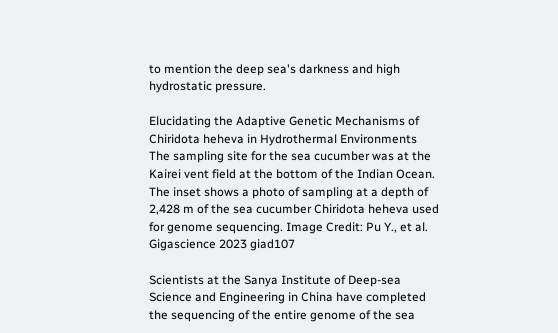to mention the deep sea's darkness and high hydrostatic pressure.

Elucidating the Adaptive Genetic Mechanisms of Chiridota heheva in Hydrothermal Environments
The sampling site for the sea cucumber was at the Kairei vent field at the bottom of the Indian Ocean. The inset shows a photo of sampling at a depth of 2,428 m of the sea cucumber Chiridota heheva used for genome sequencing. Image Credit: Pu Y., et al. Gigascience 2023 giad107

Scientists at the Sanya Institute of Deep-sea Science and Engineering in China have completed the sequencing of the entire genome of the sea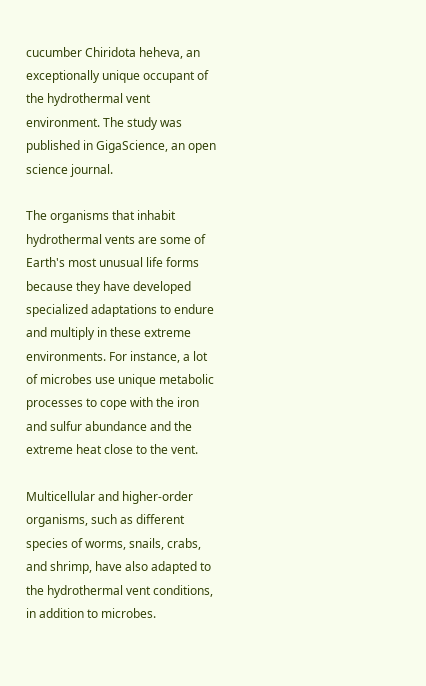cucumber Chiridota heheva, an exceptionally unique occupant of the hydrothermal vent environment. The study was published in GigaScience, an open science journal.

The organisms that inhabit hydrothermal vents are some of Earth's most unusual life forms because they have developed specialized adaptations to endure and multiply in these extreme environments. For instance, a lot of microbes use unique metabolic processes to cope with the iron and sulfur abundance and the extreme heat close to the vent.

Multicellular and higher-order organisms, such as different species of worms, snails, crabs, and shrimp, have also adapted to the hydrothermal vent conditions, in addition to microbes.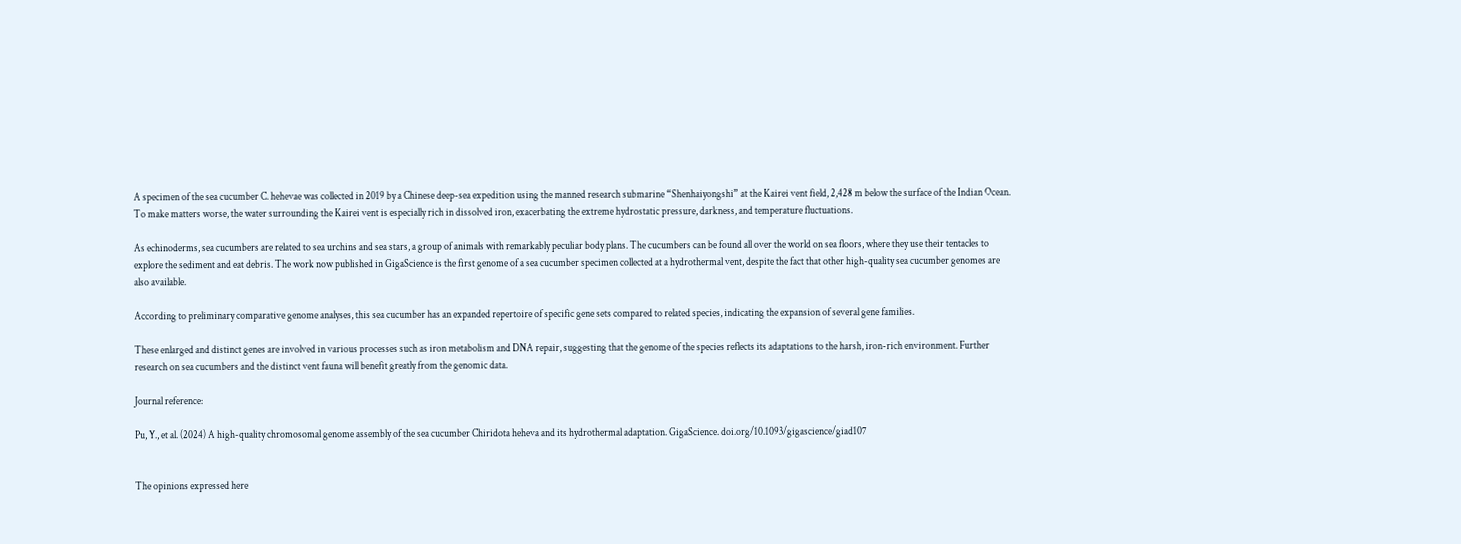A specimen of the sea cucumber C. hehevae was collected in 2019 by a Chinese deep-sea expedition using the manned research submarine “Shenhaiyongshi” at the Kairei vent field, 2,428 m below the surface of the Indian Ocean. To make matters worse, the water surrounding the Kairei vent is especially rich in dissolved iron, exacerbating the extreme hydrostatic pressure, darkness, and temperature fluctuations.

As echinoderms, sea cucumbers are related to sea urchins and sea stars, a group of animals with remarkably peculiar body plans. The cucumbers can be found all over the world on sea floors, where they use their tentacles to explore the sediment and eat debris. The work now published in GigaScience is the first genome of a sea cucumber specimen collected at a hydrothermal vent, despite the fact that other high-quality sea cucumber genomes are also available.

According to preliminary comparative genome analyses, this sea cucumber has an expanded repertoire of specific gene sets compared to related species, indicating the expansion of several gene families.

These enlarged and distinct genes are involved in various processes such as iron metabolism and DNA repair, suggesting that the genome of the species reflects its adaptations to the harsh, iron-rich environment. Further research on sea cucumbers and the distinct vent fauna will benefit greatly from the genomic data.

Journal reference:

Pu, Y., et al. (2024) A high-quality chromosomal genome assembly of the sea cucumber Chiridota heheva and its hydrothermal adaptation. GigaScience. doi.org/10.1093/gigascience/giad107


The opinions expressed here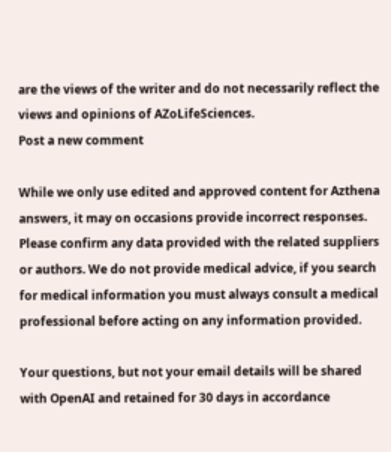are the views of the writer and do not necessarily reflect the views and opinions of AZoLifeSciences.
Post a new comment

While we only use edited and approved content for Azthena answers, it may on occasions provide incorrect responses. Please confirm any data provided with the related suppliers or authors. We do not provide medical advice, if you search for medical information you must always consult a medical professional before acting on any information provided.

Your questions, but not your email details will be shared with OpenAI and retained for 30 days in accordance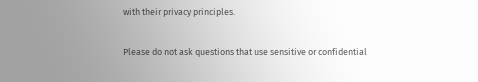with their privacy principles.

Please do not ask questions that use sensitive or confidential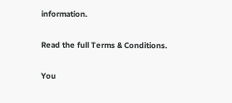information.

Read the full Terms & Conditions.

You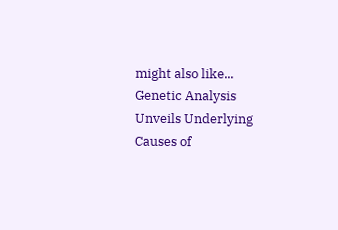might also like...
Genetic Analysis Unveils Underlying Causes of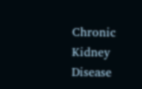Chronic Kidney Disease